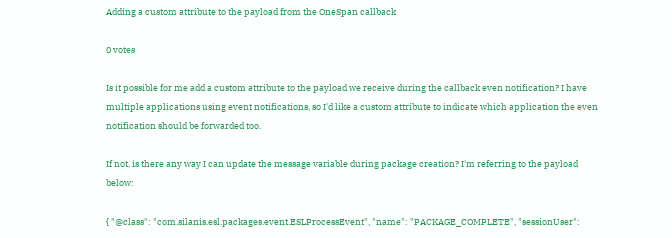Adding a custom attribute to the payload from the OneSpan callback

0 votes

Is it possible for me add a custom attribute to the payload we receive during the callback even notification? I have multiple applications using event notifications, so I'd like a custom attribute to indicate which application the even notification should be forwarded too.

If not, is there any way I can update the message variable during package creation? I'm referring to the payload below:

{ "@class": "com.silanis.esl.packages.event.ESLProcessEvent", "name": "PACKAGE_COMPLETE", "sessionUser":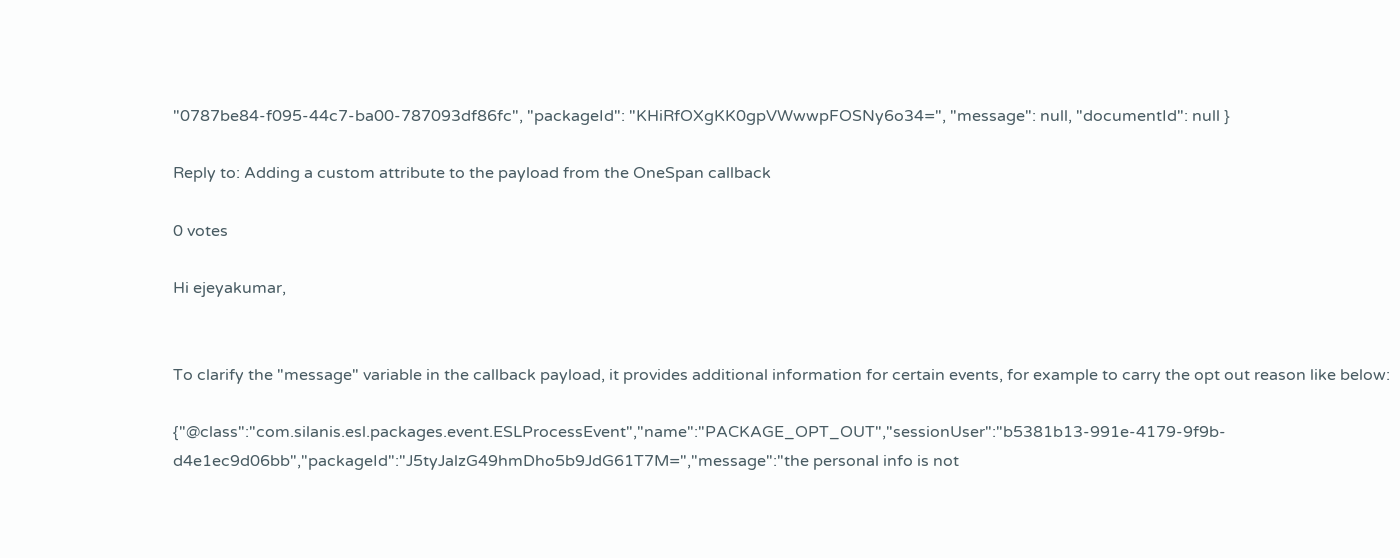"0787be84-f095-44c7-ba00-787093df86fc", "packageId": "KHiRfOXgKK0gpVWwwpFOSNy6o34=", "message": null, "documentId": null }

Reply to: Adding a custom attribute to the payload from the OneSpan callback

0 votes

Hi ejeyakumar,


To clarify the "message" variable in the callback payload, it provides additional information for certain events, for example to carry the opt out reason like below:

{"@class":"com.silanis.esl.packages.event.ESLProcessEvent","name":"PACKAGE_OPT_OUT","sessionUser":"b5381b13-991e-4179-9f9b-d4e1ec9d06bb","packageId":"J5tyJalzG49hmDho5b9JdG61T7M=","message":"the personal info is not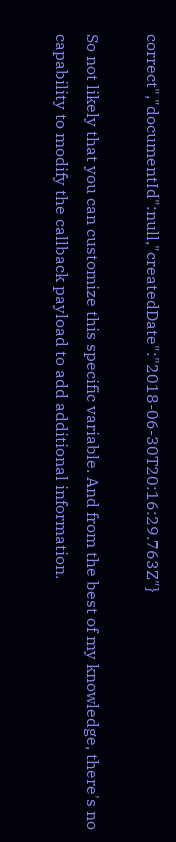correct","documentId":null,"createdDate":"2018-06-30T20:16:29.763Z"}

So not likely that you can customize this specific variable. And from the best of my knowledge, there's no capability to modify the callback payload to add additional information.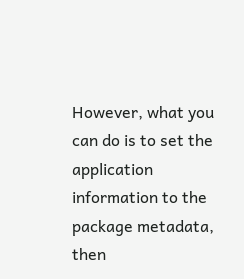However, what you can do is to set the application information to the package metadata, then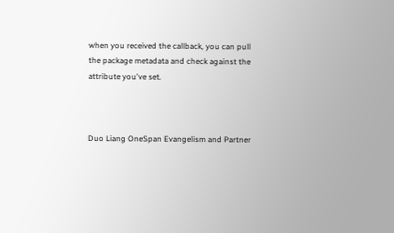when you received the callback, you can pull the package metadata and check against the attribute you've set.



Duo Liang OneSpan Evangelism and Partner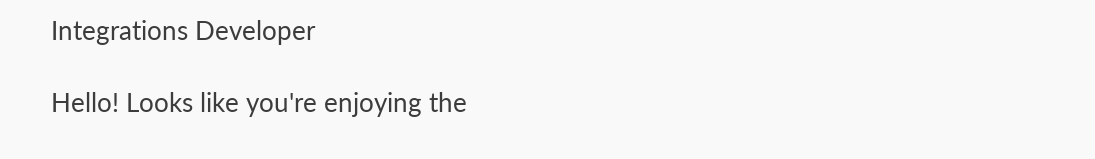Integrations Developer

Hello! Looks like you're enjoying the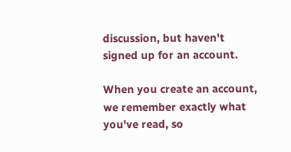discussion, but haven't signed up for an account.

When you create an account, we remember exactly what you've read, so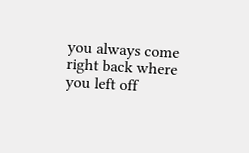you always come right back where you left off